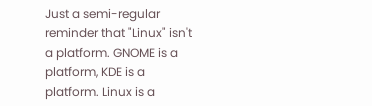Just a semi-regular reminder that "Linux" isn't a platform. GNOME is a platform, KDE is a platform. Linux is a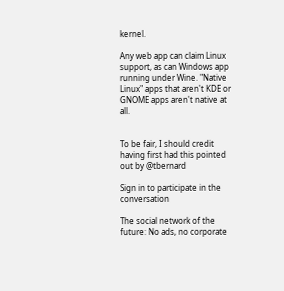kernel.

Any web app can claim Linux support, as can Windows app running under Wine. "Native Linux" apps that aren't KDE or GNOME apps aren't native at all.


To be fair, I should credit having first had this pointed out by @tbernard

Sign in to participate in the conversation

The social network of the future: No ads, no corporate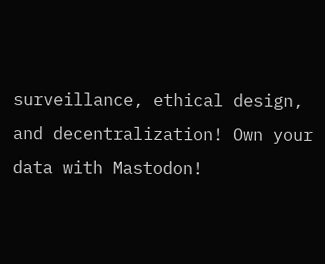surveillance, ethical design, and decentralization! Own your data with Mastodon!